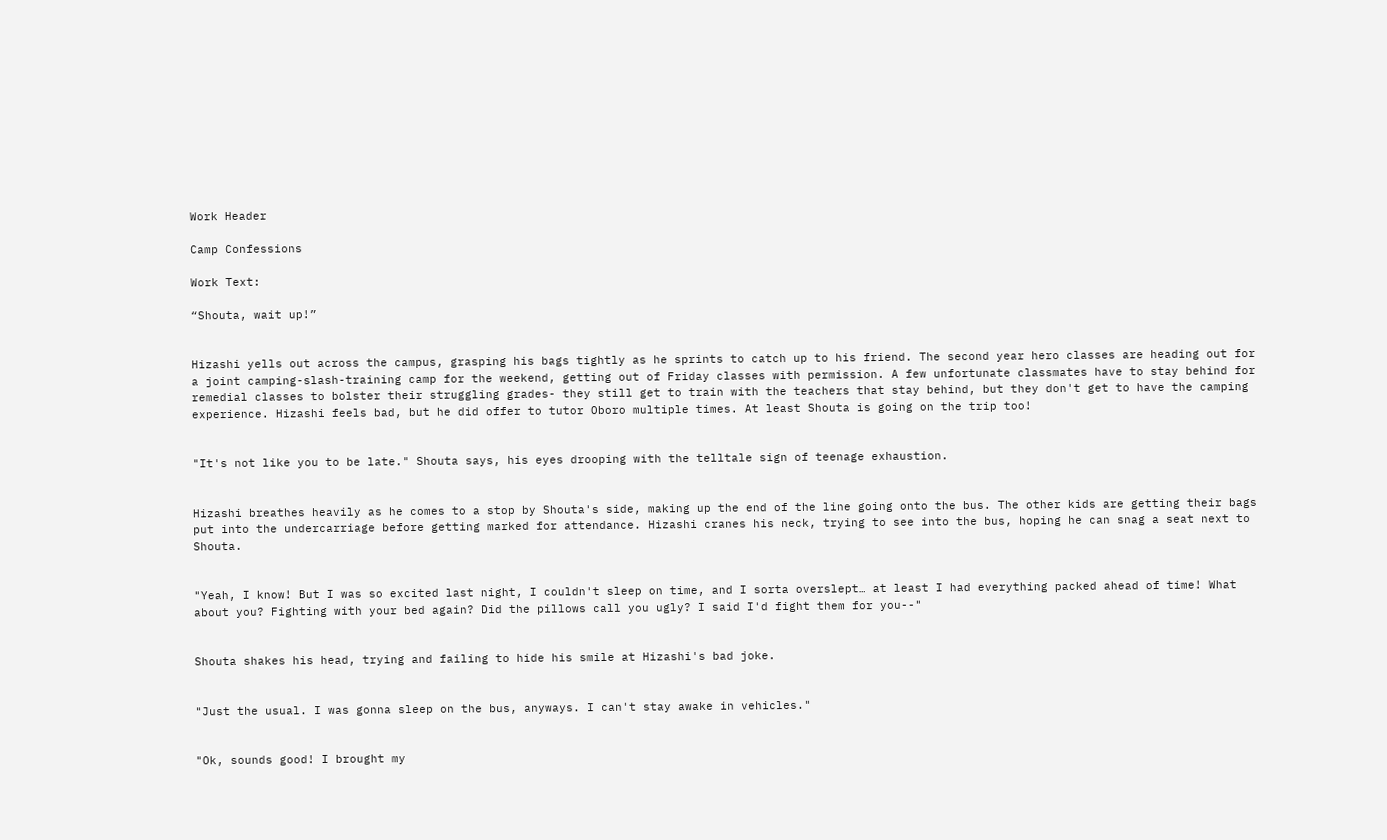Work Header

Camp Confessions

Work Text:

“Shouta, wait up!”


Hizashi yells out across the campus, grasping his bags tightly as he sprints to catch up to his friend. The second year hero classes are heading out for a joint camping-slash-training camp for the weekend, getting out of Friday classes with permission. A few unfortunate classmates have to stay behind for remedial classes to bolster their struggling grades- they still get to train with the teachers that stay behind, but they don't get to have the camping experience. Hizashi feels bad, but he did offer to tutor Oboro multiple times. At least Shouta is going on the trip too!


"It's not like you to be late." Shouta says, his eyes drooping with the telltale sign of teenage exhaustion.


Hizashi breathes heavily as he comes to a stop by Shouta's side, making up the end of the line going onto the bus. The other kids are getting their bags put into the undercarriage before getting marked for attendance. Hizashi cranes his neck, trying to see into the bus, hoping he can snag a seat next to Shouta.


"Yeah, I know! But I was so excited last night, I couldn't sleep on time, and I sorta overslept… at least I had everything packed ahead of time! What about you? Fighting with your bed again? Did the pillows call you ugly? I said I'd fight them for you--"


Shouta shakes his head, trying and failing to hide his smile at Hizashi's bad joke.


"Just the usual. I was gonna sleep on the bus, anyways. I can't stay awake in vehicles."


"Ok, sounds good! I brought my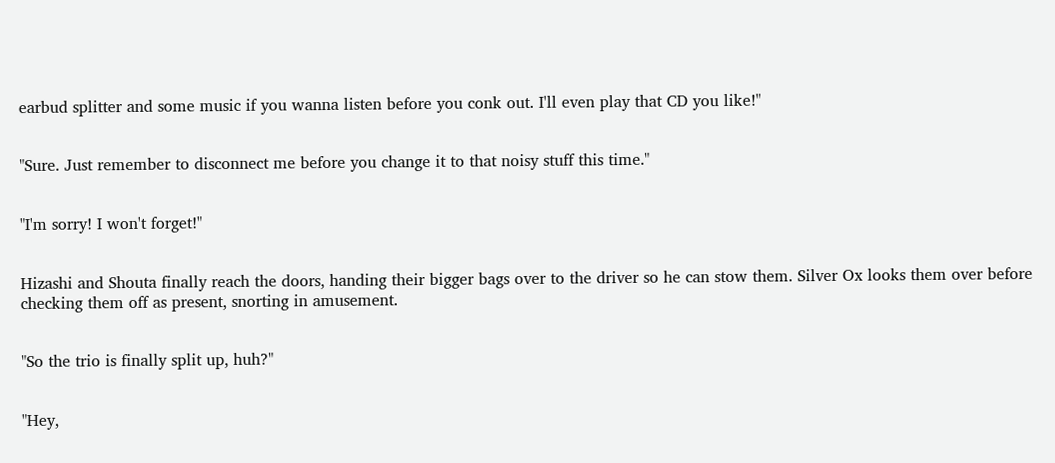earbud splitter and some music if you wanna listen before you conk out. I'll even play that CD you like!"


"Sure. Just remember to disconnect me before you change it to that noisy stuff this time."


"I'm sorry! I won't forget!"


Hizashi and Shouta finally reach the doors, handing their bigger bags over to the driver so he can stow them. Silver Ox looks them over before checking them off as present, snorting in amusement.


"So the trio is finally split up, huh?"


"Hey,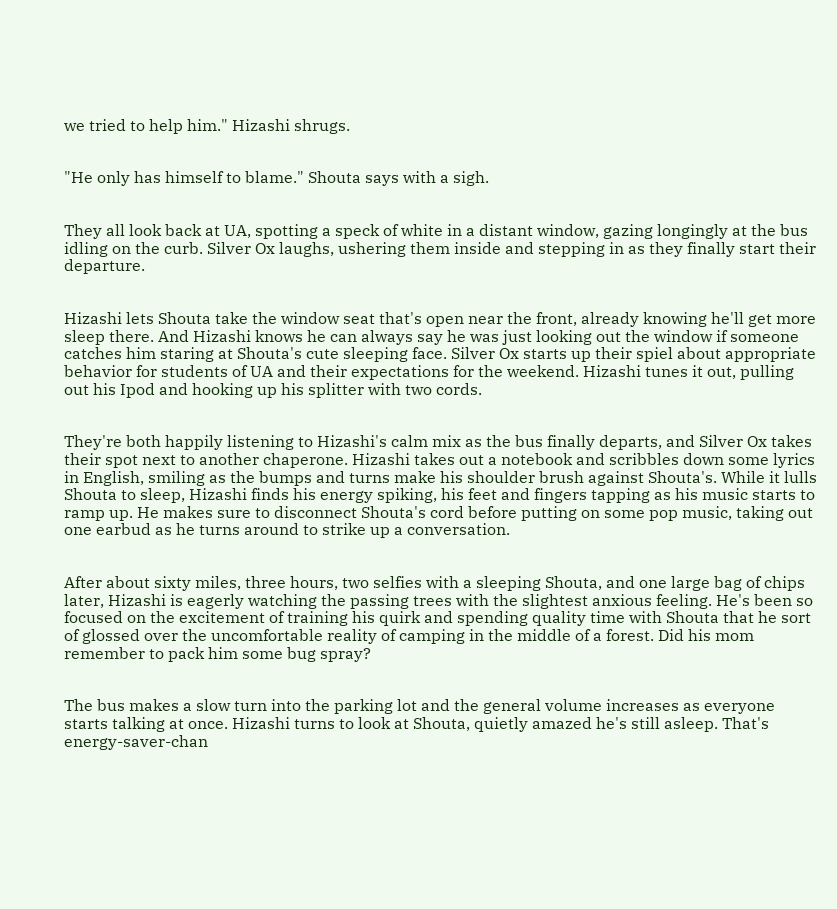we tried to help him." Hizashi shrugs.


"He only has himself to blame." Shouta says with a sigh.


They all look back at UA, spotting a speck of white in a distant window, gazing longingly at the bus idling on the curb. Silver Ox laughs, ushering them inside and stepping in as they finally start their departure.


Hizashi lets Shouta take the window seat that's open near the front, already knowing he'll get more sleep there. And Hizashi knows he can always say he was just looking out the window if someone catches him staring at Shouta's cute sleeping face. Silver Ox starts up their spiel about appropriate behavior for students of UA and their expectations for the weekend. Hizashi tunes it out, pulling out his Ipod and hooking up his splitter with two cords.


They're both happily listening to Hizashi's calm mix as the bus finally departs, and Silver Ox takes their spot next to another chaperone. Hizashi takes out a notebook and scribbles down some lyrics in English, smiling as the bumps and turns make his shoulder brush against Shouta's. While it lulls Shouta to sleep, Hizashi finds his energy spiking, his feet and fingers tapping as his music starts to ramp up. He makes sure to disconnect Shouta's cord before putting on some pop music, taking out one earbud as he turns around to strike up a conversation.


After about sixty miles, three hours, two selfies with a sleeping Shouta, and one large bag of chips later, Hizashi is eagerly watching the passing trees with the slightest anxious feeling. He's been so focused on the excitement of training his quirk and spending quality time with Shouta that he sort of glossed over the uncomfortable reality of camping in the middle of a forest. Did his mom remember to pack him some bug spray?


The bus makes a slow turn into the parking lot and the general volume increases as everyone starts talking at once. Hizashi turns to look at Shouta, quietly amazed he's still asleep. That's energy-saver-chan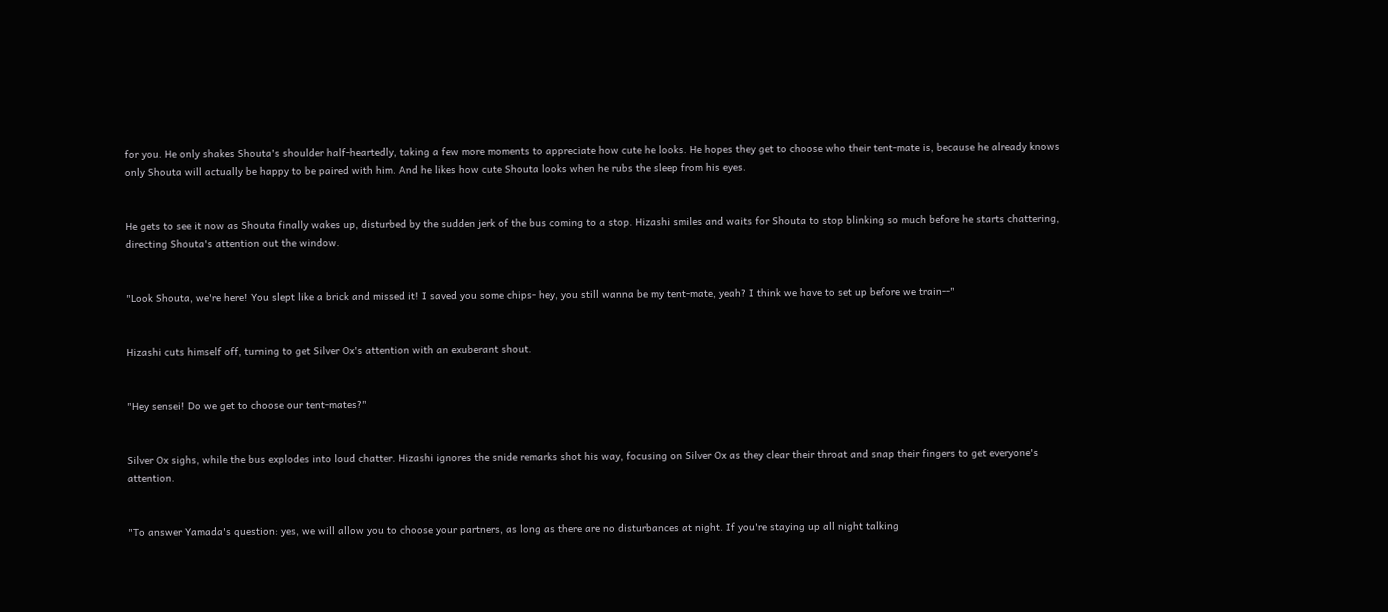for you. He only shakes Shouta's shoulder half-heartedly, taking a few more moments to appreciate how cute he looks. He hopes they get to choose who their tent-mate is, because he already knows only Shouta will actually be happy to be paired with him. And he likes how cute Shouta looks when he rubs the sleep from his eyes.


He gets to see it now as Shouta finally wakes up, disturbed by the sudden jerk of the bus coming to a stop. Hizashi smiles and waits for Shouta to stop blinking so much before he starts chattering, directing Shouta's attention out the window.


"Look Shouta, we're here! You slept like a brick and missed it! I saved you some chips- hey, you still wanna be my tent-mate, yeah? I think we have to set up before we train--"


Hizashi cuts himself off, turning to get Silver Ox's attention with an exuberant shout.


"Hey sensei! Do we get to choose our tent-mates?"


Silver Ox sighs, while the bus explodes into loud chatter. Hizashi ignores the snide remarks shot his way, focusing on Silver Ox as they clear their throat and snap their fingers to get everyone's attention.


"To answer Yamada's question: yes, we will allow you to choose your partners, as long as there are no disturbances at night. If you're staying up all night talking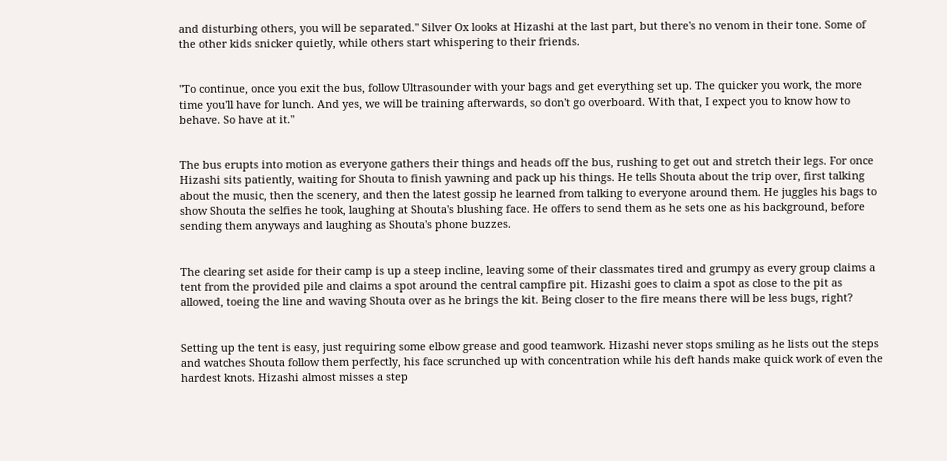and disturbing others, you will be separated." Silver Ox looks at Hizashi at the last part, but there's no venom in their tone. Some of the other kids snicker quietly, while others start whispering to their friends.


"To continue, once you exit the bus, follow Ultrasounder with your bags and get everything set up. The quicker you work, the more time you'll have for lunch. And yes, we will be training afterwards, so don't go overboard. With that, I expect you to know how to behave. So have at it."


The bus erupts into motion as everyone gathers their things and heads off the bus, rushing to get out and stretch their legs. For once Hizashi sits patiently, waiting for Shouta to finish yawning and pack up his things. He tells Shouta about the trip over, first talking about the music, then the scenery, and then the latest gossip he learned from talking to everyone around them. He juggles his bags to show Shouta the selfies he took, laughing at Shouta's blushing face. He offers to send them as he sets one as his background, before sending them anyways and laughing as Shouta's phone buzzes.


The clearing set aside for their camp is up a steep incline, leaving some of their classmates tired and grumpy as every group claims a tent from the provided pile and claims a spot around the central campfire pit. Hizashi goes to claim a spot as close to the pit as allowed, toeing the line and waving Shouta over as he brings the kit. Being closer to the fire means there will be less bugs, right?


Setting up the tent is easy, just requiring some elbow grease and good teamwork. Hizashi never stops smiling as he lists out the steps and watches Shouta follow them perfectly, his face scrunched up with concentration while his deft hands make quick work of even the hardest knots. Hizashi almost misses a step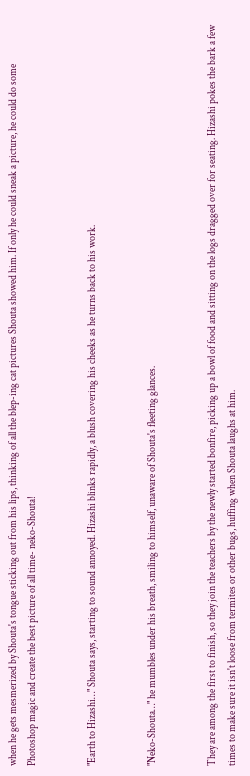when he gets mesmerized by Shouta's tongue sticking out from his lips, thinking of all the blep-ing cat pictures Shouta showed him. If only he could sneak a picture, he could do some Photoshop magic and create the best picture of all time- neko-Shouta!


"Earth to Hizashi…" Shouta says, starting to sound annoyed. Hizashi blinks rapidly, a blush covering his cheeks as he turns back to his work.


"Neko-Shouta…" he mumbles under his breath, smiling to himself, unaware of Shouta's fleeting glances.


They are among the first to finish, so they join the teachers by the newly started bonfire, picking up a bowl of food and sitting on the logs dragged over for seating. Hizashi pokes the bark a few times to make sure it isn't loose from termites or other bugs, huffing when Shouta laughs at him.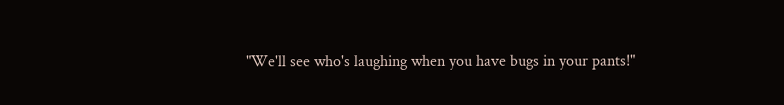"We'll see who's laughing when you have bugs in your pants!"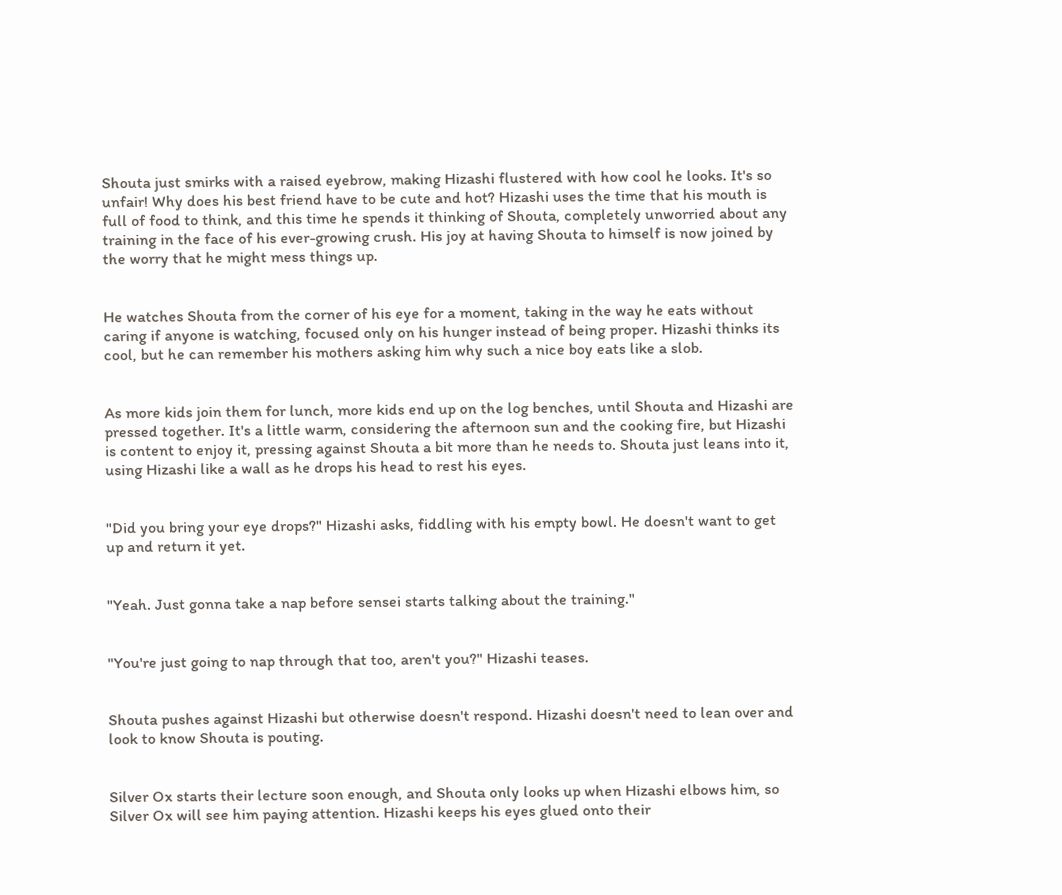Shouta just smirks with a raised eyebrow, making Hizashi flustered with how cool he looks. It's so unfair! Why does his best friend have to be cute and hot? Hizashi uses the time that his mouth is full of food to think, and this time he spends it thinking of Shouta, completely unworried about any training in the face of his ever-growing crush. His joy at having Shouta to himself is now joined by the worry that he might mess things up.


He watches Shouta from the corner of his eye for a moment, taking in the way he eats without caring if anyone is watching, focused only on his hunger instead of being proper. Hizashi thinks its cool, but he can remember his mothers asking him why such a nice boy eats like a slob.


As more kids join them for lunch, more kids end up on the log benches, until Shouta and Hizashi are pressed together. It's a little warm, considering the afternoon sun and the cooking fire, but Hizashi is content to enjoy it, pressing against Shouta a bit more than he needs to. Shouta just leans into it, using Hizashi like a wall as he drops his head to rest his eyes.


"Did you bring your eye drops?" Hizashi asks, fiddling with his empty bowl. He doesn't want to get up and return it yet.


"Yeah. Just gonna take a nap before sensei starts talking about the training."


"You're just going to nap through that too, aren't you?" Hizashi teases.


Shouta pushes against Hizashi but otherwise doesn't respond. Hizashi doesn't need to lean over and look to know Shouta is pouting.


Silver Ox starts their lecture soon enough, and Shouta only looks up when Hizashi elbows him, so Silver Ox will see him paying attention. Hizashi keeps his eyes glued onto their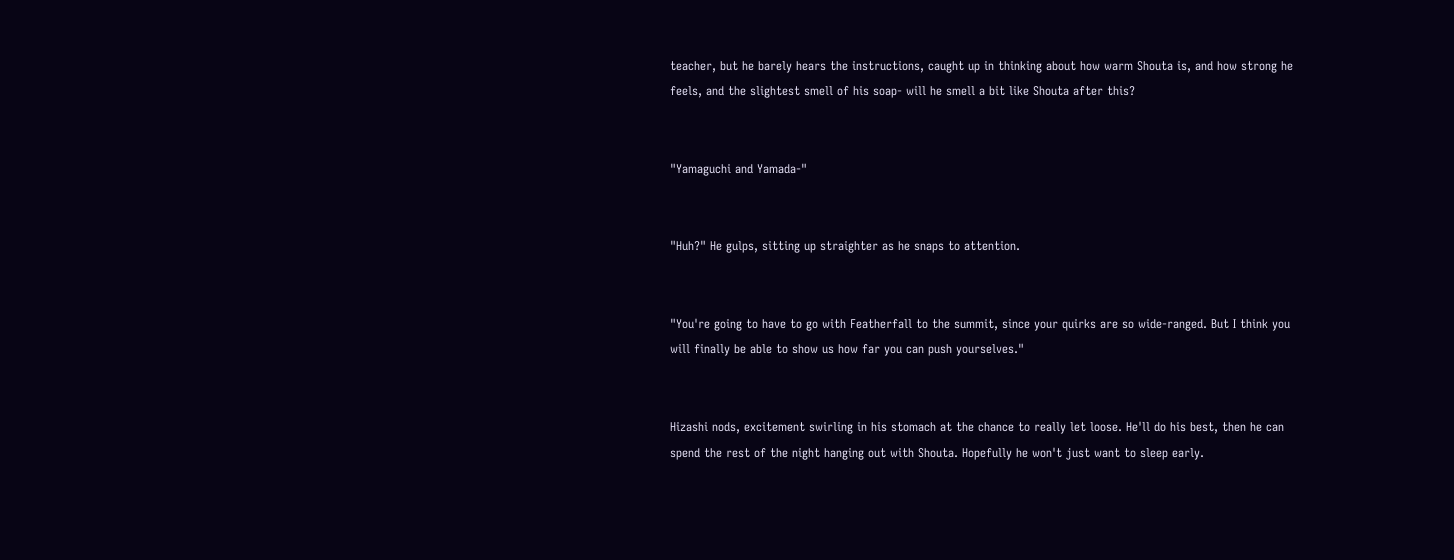teacher, but he barely hears the instructions, caught up in thinking about how warm Shouta is, and how strong he feels, and the slightest smell of his soap- will he smell a bit like Shouta after this?


"Yamaguchi and Yamada-"


"Huh?" He gulps, sitting up straighter as he snaps to attention.


"You're going to have to go with Featherfall to the summit, since your quirks are so wide-ranged. But I think you will finally be able to show us how far you can push yourselves."


Hizashi nods, excitement swirling in his stomach at the chance to really let loose. He'll do his best, then he can spend the rest of the night hanging out with Shouta. Hopefully he won't just want to sleep early.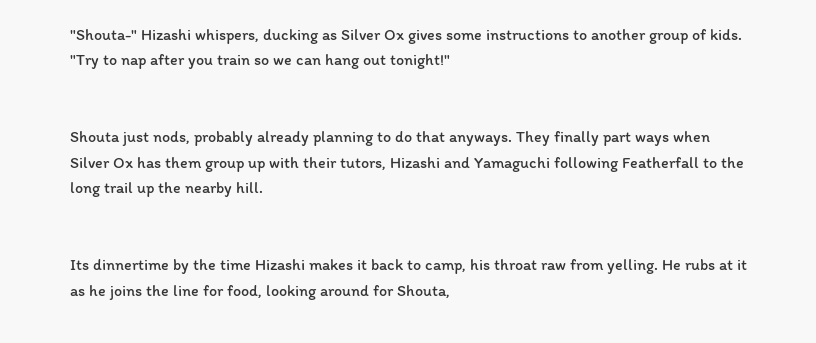"Shouta-" Hizashi whispers, ducking as Silver Ox gives some instructions to another group of kids. "Try to nap after you train so we can hang out tonight!"


Shouta just nods, probably already planning to do that anyways. They finally part ways when Silver Ox has them group up with their tutors, Hizashi and Yamaguchi following Featherfall to the long trail up the nearby hill.


Its dinnertime by the time Hizashi makes it back to camp, his throat raw from yelling. He rubs at it as he joins the line for food, looking around for Shouta,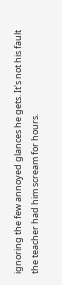ignoring the few annoyed glances he gets. It's not his fault the teacher had him scream for hours.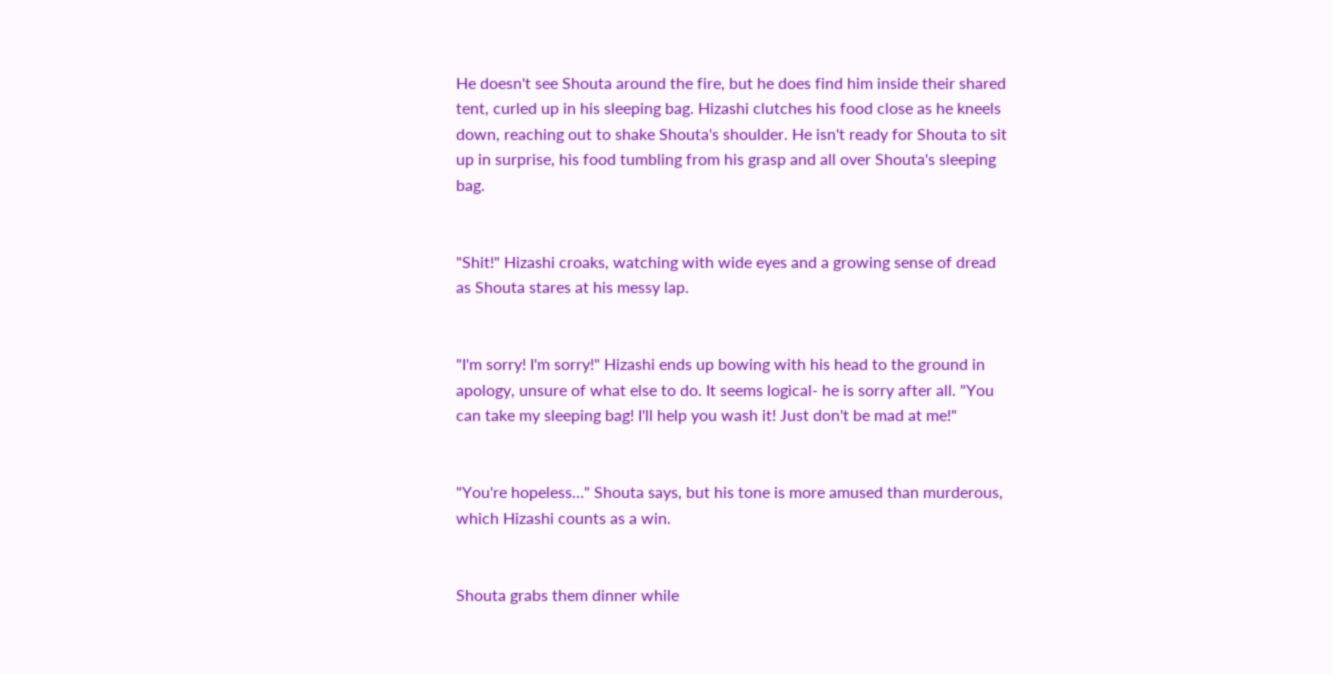He doesn't see Shouta around the fire, but he does find him inside their shared tent, curled up in his sleeping bag. Hizashi clutches his food close as he kneels down, reaching out to shake Shouta's shoulder. He isn't ready for Shouta to sit up in surprise, his food tumbling from his grasp and all over Shouta's sleeping bag.


"Shit!" Hizashi croaks, watching with wide eyes and a growing sense of dread as Shouta stares at his messy lap.


"I'm sorry! I'm sorry!" Hizashi ends up bowing with his head to the ground in apology, unsure of what else to do. It seems logical- he is sorry after all. "You can take my sleeping bag! I'll help you wash it! Just don't be mad at me!"


"You're hopeless…" Shouta says, but his tone is more amused than murderous, which Hizashi counts as a win.


Shouta grabs them dinner while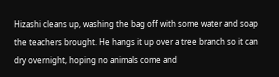Hizashi cleans up, washing the bag off with some water and soap the teachers brought. He hangs it up over a tree branch so it can dry overnight, hoping no animals come and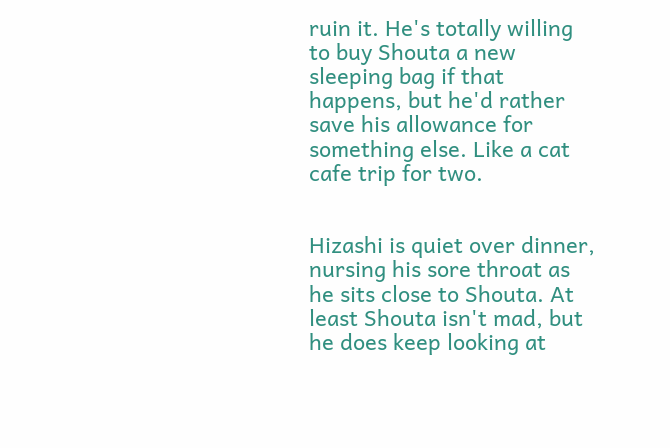ruin it. He's totally willing to buy Shouta a new sleeping bag if that happens, but he'd rather save his allowance for something else. Like a cat cafe trip for two.


Hizashi is quiet over dinner, nursing his sore throat as he sits close to Shouta. At least Shouta isn't mad, but he does keep looking at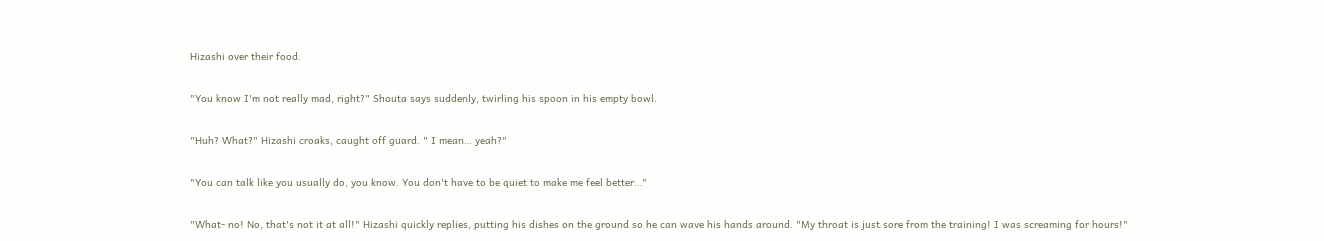Hizashi over their food.


"You know I'm not really mad, right?" Shouta says suddenly, twirling his spoon in his empty bowl.


"Huh? What?" Hizashi croaks, caught off guard. " I mean… yeah?"


"You can talk like you usually do, you know. You don't have to be quiet to make me feel better…"


"What- no! No, that's not it at all!" Hizashi quickly replies, putting his dishes on the ground so he can wave his hands around. "My throat is just sore from the training! I was screaming for hours!"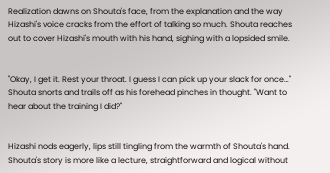Realization dawns on Shouta's face, from the explanation and the way Hizashi's voice cracks from the effort of talking so much. Shouta reaches out to cover Hizashi's mouth with his hand, sighing with a lopsided smile.


"Okay, I get it. Rest your throat. I guess I can pick up your slack for once…" Shouta snorts and trails off as his forehead pinches in thought. "Want to hear about the training I did?"


Hizashi nods eagerly, lips still tingling from the warmth of Shouta's hand. Shouta's story is more like a lecture, straightforward and logical without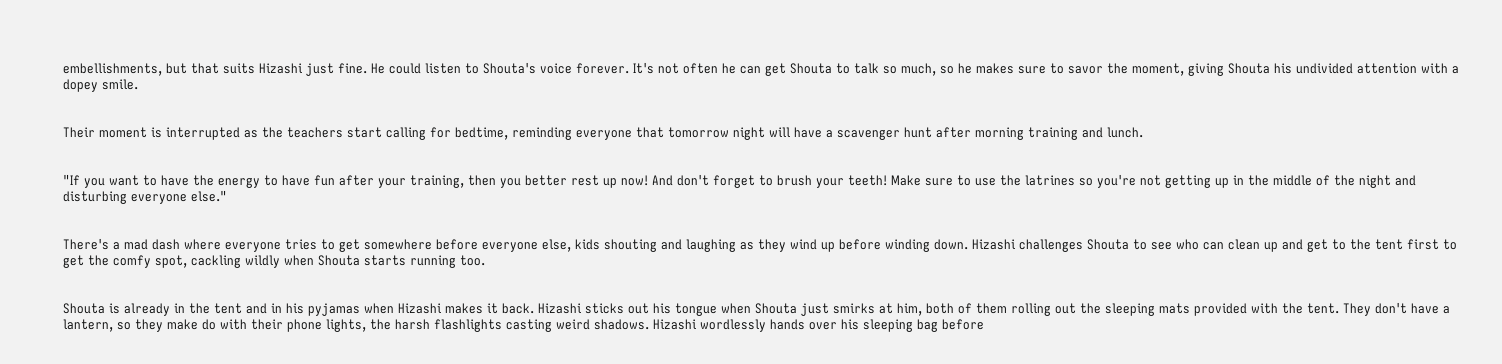embellishments, but that suits Hizashi just fine. He could listen to Shouta's voice forever. It's not often he can get Shouta to talk so much, so he makes sure to savor the moment, giving Shouta his undivided attention with a dopey smile.


Their moment is interrupted as the teachers start calling for bedtime, reminding everyone that tomorrow night will have a scavenger hunt after morning training and lunch.


"If you want to have the energy to have fun after your training, then you better rest up now! And don't forget to brush your teeth! Make sure to use the latrines so you're not getting up in the middle of the night and disturbing everyone else."


There's a mad dash where everyone tries to get somewhere before everyone else, kids shouting and laughing as they wind up before winding down. Hizashi challenges Shouta to see who can clean up and get to the tent first to get the comfy spot, cackling wildly when Shouta starts running too.


Shouta is already in the tent and in his pyjamas when Hizashi makes it back. Hizashi sticks out his tongue when Shouta just smirks at him, both of them rolling out the sleeping mats provided with the tent. They don't have a lantern, so they make do with their phone lights, the harsh flashlights casting weird shadows. Hizashi wordlessly hands over his sleeping bag before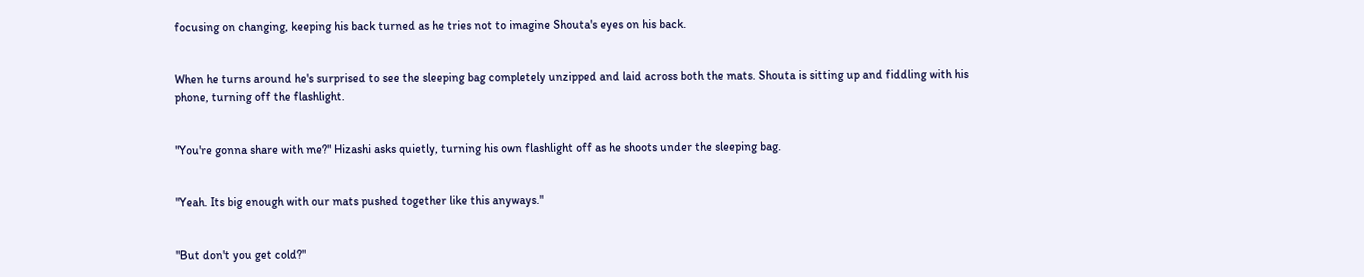focusing on changing, keeping his back turned as he tries not to imagine Shouta's eyes on his back.


When he turns around he's surprised to see the sleeping bag completely unzipped and laid across both the mats. Shouta is sitting up and fiddling with his phone, turning off the flashlight.


"You're gonna share with me?" Hizashi asks quietly, turning his own flashlight off as he shoots under the sleeping bag.


"Yeah. Its big enough with our mats pushed together like this anyways."


"But don't you get cold?"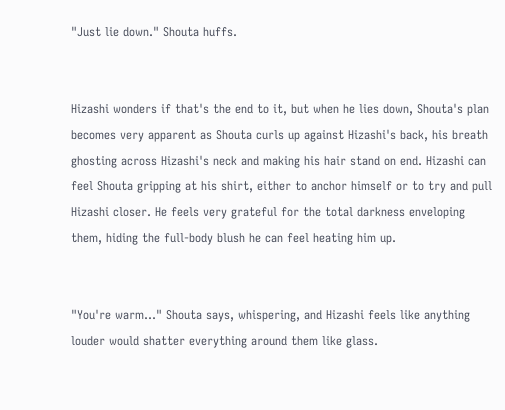"Just lie down." Shouta huffs.


Hizashi wonders if that's the end to it, but when he lies down, Shouta's plan becomes very apparent as Shouta curls up against Hizashi's back, his breath ghosting across Hizashi's neck and making his hair stand on end. Hizashi can feel Shouta gripping at his shirt, either to anchor himself or to try and pull Hizashi closer. He feels very grateful for the total darkness enveloping them, hiding the full-body blush he can feel heating him up.


"You're warm…" Shouta says, whispering, and Hizashi feels like anything louder would shatter everything around them like glass.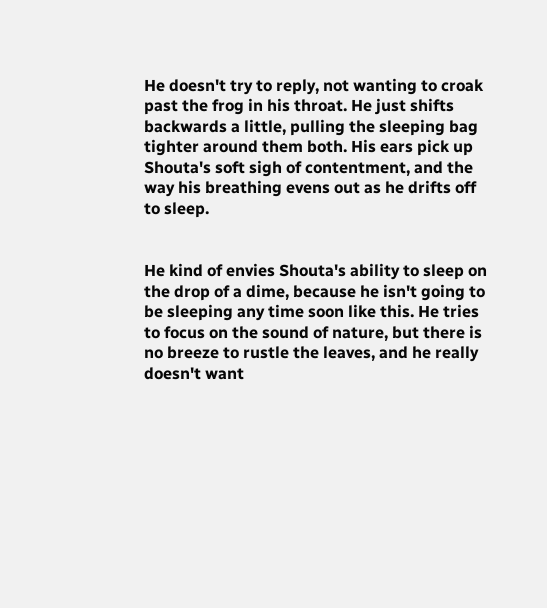He doesn't try to reply, not wanting to croak past the frog in his throat. He just shifts backwards a little, pulling the sleeping bag tighter around them both. His ears pick up Shouta's soft sigh of contentment, and the way his breathing evens out as he drifts off to sleep.


He kind of envies Shouta's ability to sleep on the drop of a dime, because he isn't going to be sleeping any time soon like this. He tries to focus on the sound of nature, but there is no breeze to rustle the leaves, and he really doesn't want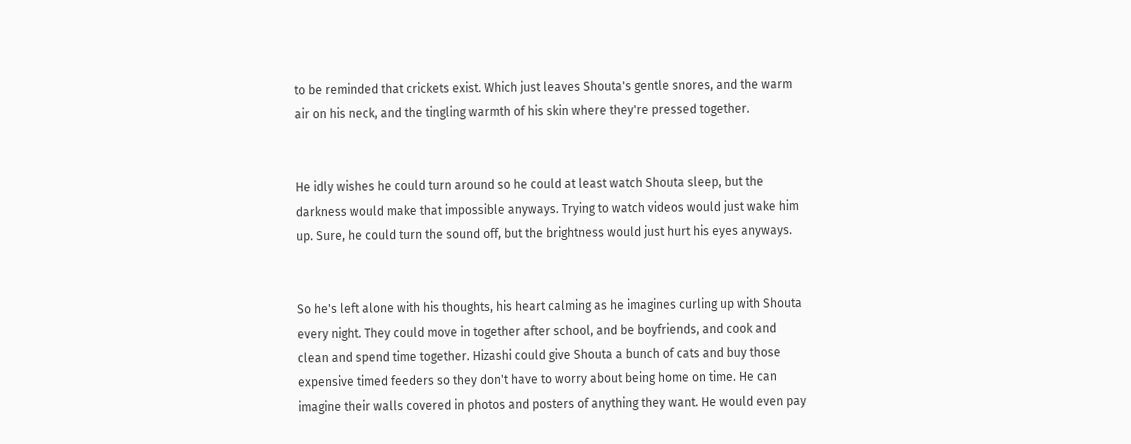to be reminded that crickets exist. Which just leaves Shouta's gentle snores, and the warm air on his neck, and the tingling warmth of his skin where they're pressed together.


He idly wishes he could turn around so he could at least watch Shouta sleep, but the darkness would make that impossible anyways. Trying to watch videos would just wake him up. Sure, he could turn the sound off, but the brightness would just hurt his eyes anyways.


So he's left alone with his thoughts, his heart calming as he imagines curling up with Shouta every night. They could move in together after school, and be boyfriends, and cook and clean and spend time together. Hizashi could give Shouta a bunch of cats and buy those expensive timed feeders so they don't have to worry about being home on time. He can imagine their walls covered in photos and posters of anything they want. He would even pay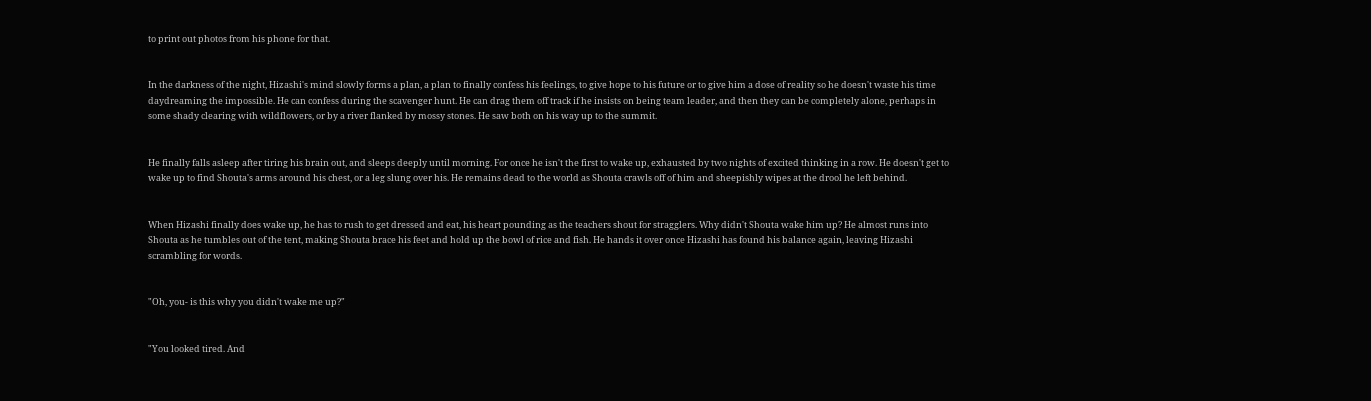to print out photos from his phone for that.


In the darkness of the night, Hizashi's mind slowly forms a plan, a plan to finally confess his feelings, to give hope to his future or to give him a dose of reality so he doesn't waste his time daydreaming the impossible. He can confess during the scavenger hunt. He can drag them off track if he insists on being team leader, and then they can be completely alone, perhaps in some shady clearing with wildflowers, or by a river flanked by mossy stones. He saw both on his way up to the summit.


He finally falls asleep after tiring his brain out, and sleeps deeply until morning. For once he isn't the first to wake up, exhausted by two nights of excited thinking in a row. He doesn't get to wake up to find Shouta's arms around his chest, or a leg slung over his. He remains dead to the world as Shouta crawls off of him and sheepishly wipes at the drool he left behind.


When Hizashi finally does wake up, he has to rush to get dressed and eat, his heart pounding as the teachers shout for stragglers. Why didn't Shouta wake him up? He almost runs into Shouta as he tumbles out of the tent, making Shouta brace his feet and hold up the bowl of rice and fish. He hands it over once Hizashi has found his balance again, leaving Hizashi scrambling for words.


"Oh, you- is this why you didn't wake me up?"


"You looked tired. And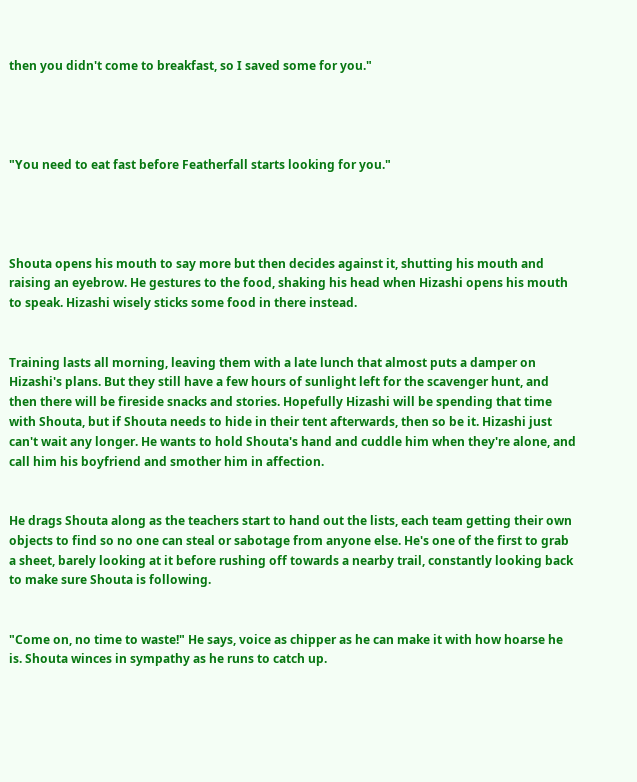then you didn't come to breakfast, so I saved some for you."




"You need to eat fast before Featherfall starts looking for you."




Shouta opens his mouth to say more but then decides against it, shutting his mouth and raising an eyebrow. He gestures to the food, shaking his head when Hizashi opens his mouth to speak. Hizashi wisely sticks some food in there instead.


Training lasts all morning, leaving them with a late lunch that almost puts a damper on Hizashi's plans. But they still have a few hours of sunlight left for the scavenger hunt, and then there will be fireside snacks and stories. Hopefully Hizashi will be spending that time with Shouta, but if Shouta needs to hide in their tent afterwards, then so be it. Hizashi just can't wait any longer. He wants to hold Shouta's hand and cuddle him when they're alone, and call him his boyfriend and smother him in affection.


He drags Shouta along as the teachers start to hand out the lists, each team getting their own objects to find so no one can steal or sabotage from anyone else. He's one of the first to grab a sheet, barely looking at it before rushing off towards a nearby trail, constantly looking back to make sure Shouta is following.


"Come on, no time to waste!" He says, voice as chipper as he can make it with how hoarse he is. Shouta winces in sympathy as he runs to catch up.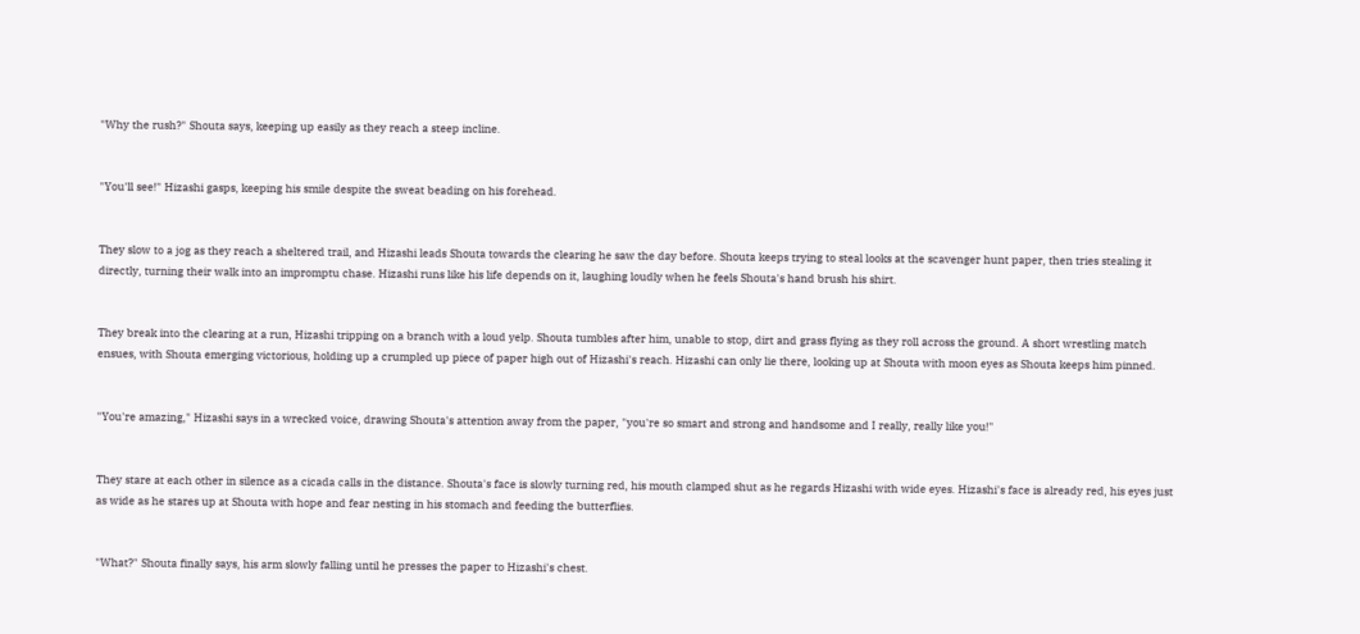"Why the rush?" Shouta says, keeping up easily as they reach a steep incline.


"You'll see!" Hizashi gasps, keeping his smile despite the sweat beading on his forehead.


They slow to a jog as they reach a sheltered trail, and Hizashi leads Shouta towards the clearing he saw the day before. Shouta keeps trying to steal looks at the scavenger hunt paper, then tries stealing it directly, turning their walk into an impromptu chase. Hizashi runs like his life depends on it, laughing loudly when he feels Shouta's hand brush his shirt.


They break into the clearing at a run, Hizashi tripping on a branch with a loud yelp. Shouta tumbles after him, unable to stop, dirt and grass flying as they roll across the ground. A short wrestling match ensues, with Shouta emerging victorious, holding up a crumpled up piece of paper high out of Hizashi's reach. Hizashi can only lie there, looking up at Shouta with moon eyes as Shouta keeps him pinned.


"You're amazing," Hizashi says in a wrecked voice, drawing Shouta's attention away from the paper, "you're so smart and strong and handsome and I really, really like you!"


They stare at each other in silence as a cicada calls in the distance. Shouta's face is slowly turning red, his mouth clamped shut as he regards Hizashi with wide eyes. Hizashi's face is already red, his eyes just as wide as he stares up at Shouta with hope and fear nesting in his stomach and feeding the butterflies.


"What?" Shouta finally says, his arm slowly falling until he presses the paper to Hizashi's chest.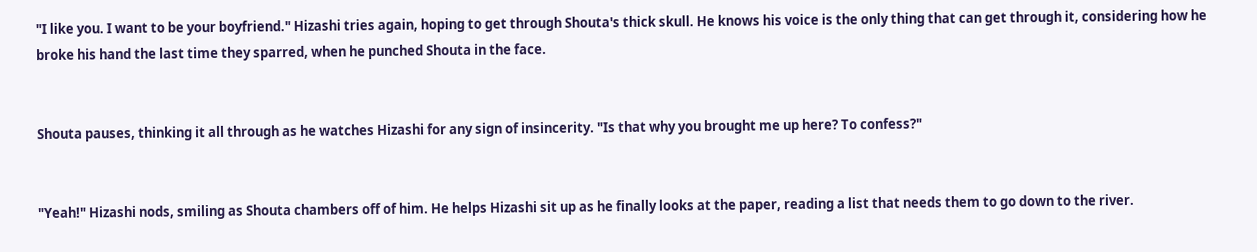"I like you. I want to be your boyfriend." Hizashi tries again, hoping to get through Shouta's thick skull. He knows his voice is the only thing that can get through it, considering how he broke his hand the last time they sparred, when he punched Shouta in the face.


Shouta pauses, thinking it all through as he watches Hizashi for any sign of insincerity. "Is that why you brought me up here? To confess?"


"Yeah!" Hizashi nods, smiling as Shouta chambers off of him. He helps Hizashi sit up as he finally looks at the paper, reading a list that needs them to go down to the river.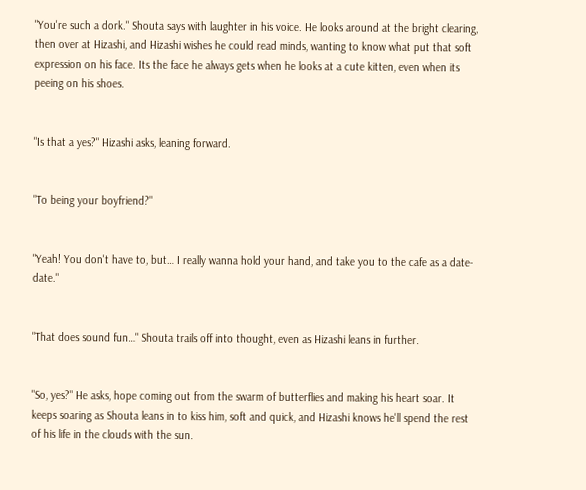"You're such a dork." Shouta says with laughter in his voice. He looks around at the bright clearing, then over at Hizashi, and Hizashi wishes he could read minds, wanting to know what put that soft expression on his face. Its the face he always gets when he looks at a cute kitten, even when its peeing on his shoes.


"Is that a yes?" Hizashi asks, leaning forward.


"To being your boyfriend?"


"Yeah! You don't have to, but… I really wanna hold your hand, and take you to the cafe as a date-date."


"That does sound fun…" Shouta trails off into thought, even as Hizashi leans in further.


"So, yes?" He asks, hope coming out from the swarm of butterflies and making his heart soar. It keeps soaring as Shouta leans in to kiss him, soft and quick, and Hizashi knows he'll spend the rest of his life in the clouds with the sun.